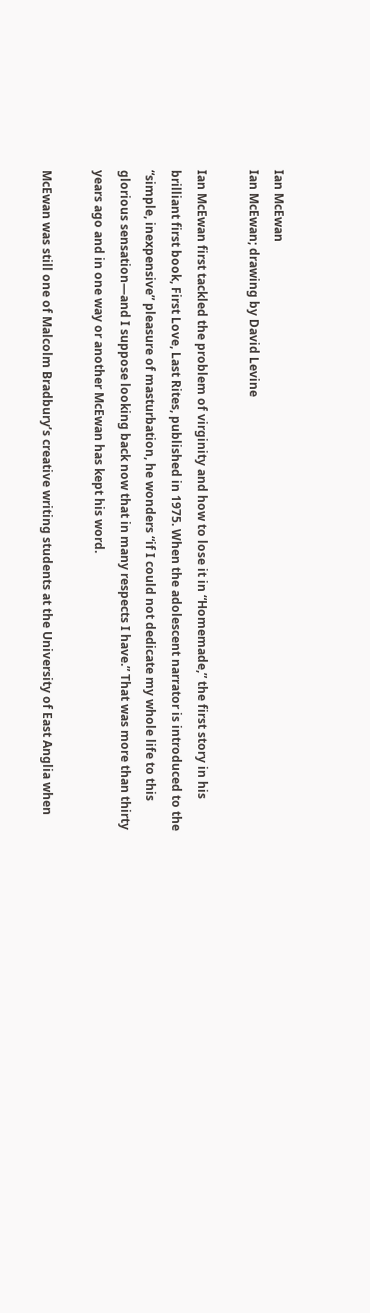Ian McEwan
Ian McEwan; drawing by David Levine

Ian McEwan first tackled the problem of virginity and how to lose it in “Homemade,” the first story in his brilliant first book, First Love, Last Rites, published in 1975. When the adolescent narrator is introduced to the “simple, inexpensive” pleasure of masturbation, he wonders “if I could not dedicate my whole life to this glorious sensation—and I suppose looking back now that in many respects I have.” That was more than thirty years ago and in one way or another McEwan has kept his word.

McEwan was still one of Malcolm Bradbury’s creative writing students at the University of East Anglia when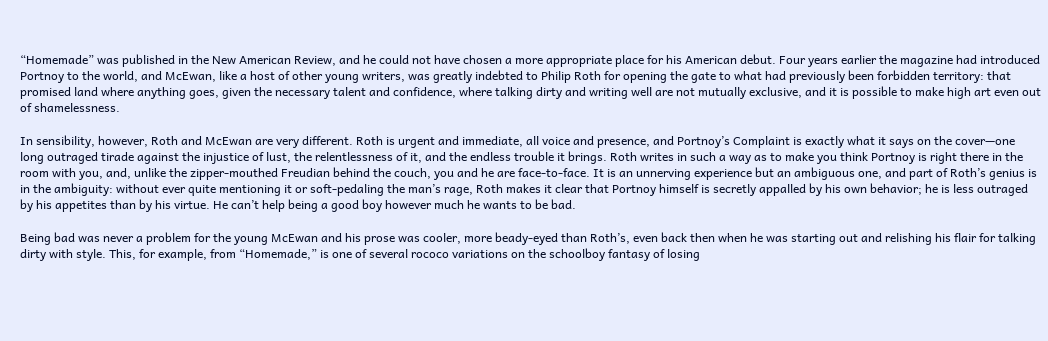“Homemade” was published in the New American Review, and he could not have chosen a more appropriate place for his American debut. Four years earlier the magazine had introduced Portnoy to the world, and McEwan, like a host of other young writers, was greatly indebted to Philip Roth for opening the gate to what had previously been forbidden territory: that promised land where anything goes, given the necessary talent and confidence, where talking dirty and writing well are not mutually exclusive, and it is possible to make high art even out of shamelessness.

In sensibility, however, Roth and McEwan are very different. Roth is urgent and immediate, all voice and presence, and Portnoy’s Complaint is exactly what it says on the cover—one long outraged tirade against the injustice of lust, the relentlessness of it, and the endless trouble it brings. Roth writes in such a way as to make you think Portnoy is right there in the room with you, and, unlike the zipper-mouthed Freudian behind the couch, you and he are face-to-face. It is an unnerving experience but an ambiguous one, and part of Roth’s genius is in the ambiguity: without ever quite mentioning it or soft-pedaling the man’s rage, Roth makes it clear that Portnoy himself is secretly appalled by his own behavior; he is less outraged by his appetites than by his virtue. He can’t help being a good boy however much he wants to be bad.

Being bad was never a problem for the young McEwan and his prose was cooler, more beady-eyed than Roth’s, even back then when he was starting out and relishing his flair for talking dirty with style. This, for example, from “Homemade,” is one of several rococo variations on the schoolboy fantasy of losing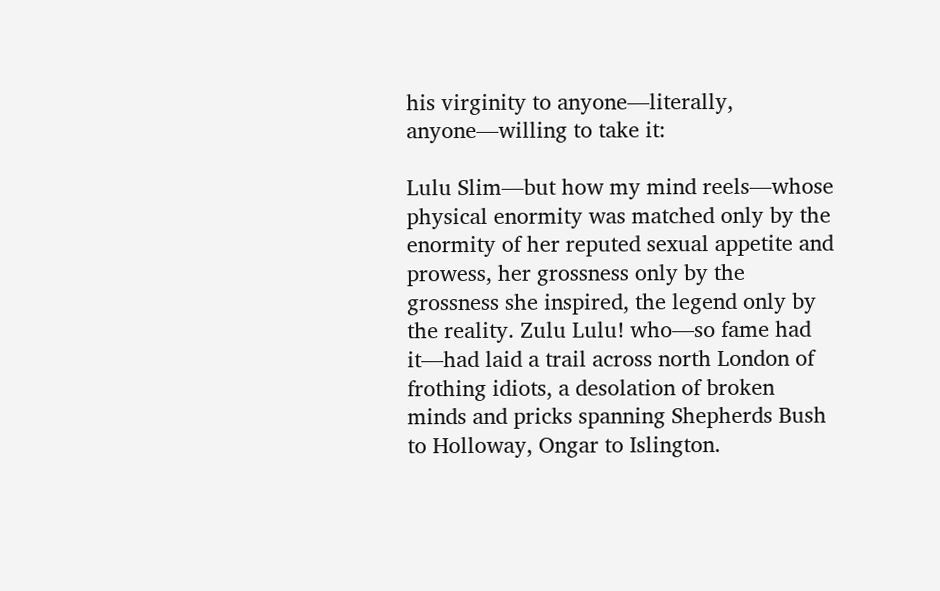his virginity to anyone—literally, anyone—willing to take it:

Lulu Slim—but how my mind reels—whose physical enormity was matched only by the enormity of her reputed sexual appetite and prowess, her grossness only by the grossness she inspired, the legend only by the reality. Zulu Lulu! who—so fame had it—had laid a trail across north London of frothing idiots, a desolation of broken minds and pricks spanning Shepherds Bush to Holloway, Ongar to Islington.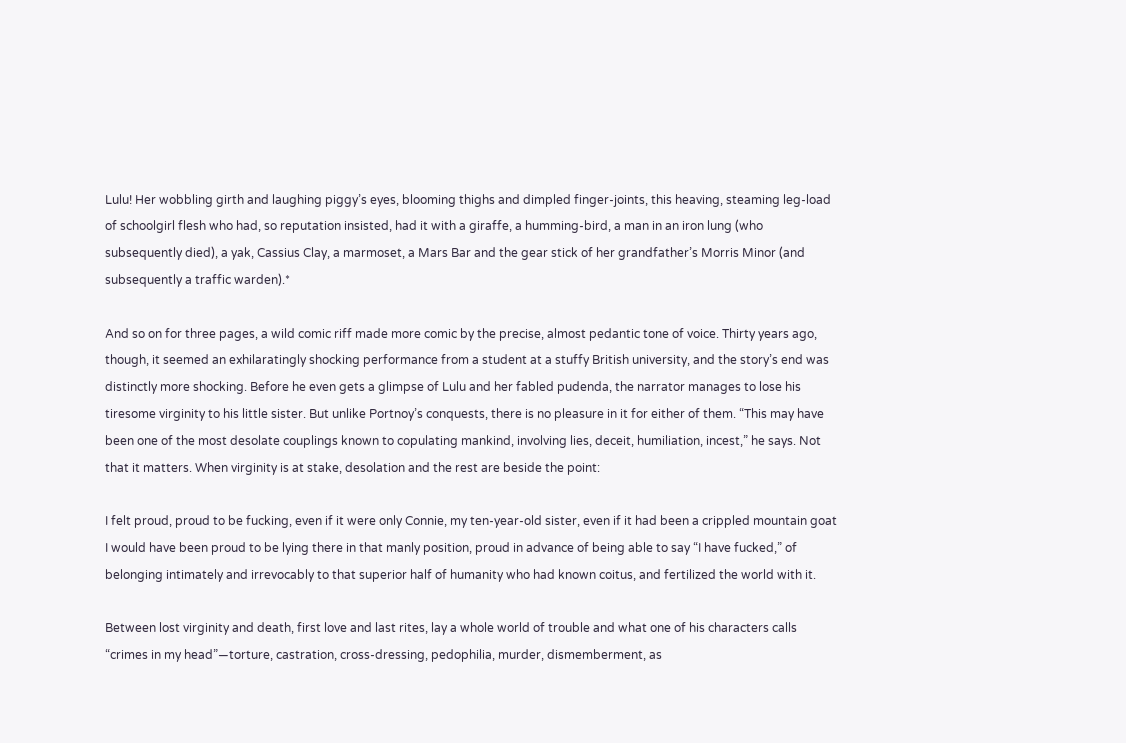Lulu! Her wobbling girth and laughing piggy’s eyes, blooming thighs and dimpled finger-joints, this heaving, steaming leg-load of schoolgirl flesh who had, so reputation insisted, had it with a giraffe, a humming-bird, a man in an iron lung (who subsequently died), a yak, Cassius Clay, a marmoset, a Mars Bar and the gear stick of her grandfather’s Morris Minor (and subsequently a traffic warden).*

And so on for three pages, a wild comic riff made more comic by the precise, almost pedantic tone of voice. Thirty years ago, though, it seemed an exhilaratingly shocking performance from a student at a stuffy British university, and the story’s end was distinctly more shocking. Before he even gets a glimpse of Lulu and her fabled pudenda, the narrator manages to lose his tiresome virginity to his little sister. But unlike Portnoy’s conquests, there is no pleasure in it for either of them. “This may have been one of the most desolate couplings known to copulating mankind, involving lies, deceit, humiliation, incest,” he says. Not that it matters. When virginity is at stake, desolation and the rest are beside the point:

I felt proud, proud to be fucking, even if it were only Connie, my ten-year-old sister, even if it had been a crippled mountain goat I would have been proud to be lying there in that manly position, proud in advance of being able to say “I have fucked,” of belonging intimately and irrevocably to that superior half of humanity who had known coitus, and fertilized the world with it.

Between lost virginity and death, first love and last rites, lay a whole world of trouble and what one of his characters calls “crimes in my head”—torture, castration, cross-dressing, pedophilia, murder, dismemberment, as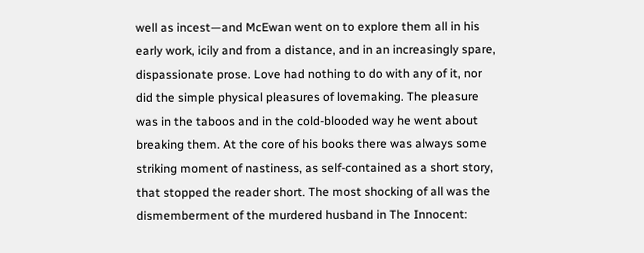well as incest—and McEwan went on to explore them all in his early work, icily and from a distance, and in an increasingly spare, dispassionate prose. Love had nothing to do with any of it, nor did the simple physical pleasures of lovemaking. The pleasure was in the taboos and in the cold-blooded way he went about breaking them. At the core of his books there was always some striking moment of nastiness, as self-contained as a short story, that stopped the reader short. The most shocking of all was the dismemberment of the murdered husband in The Innocent: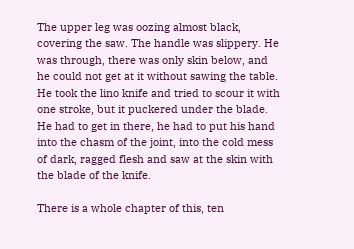The upper leg was oozing almost black, covering the saw. The handle was slippery. He was through, there was only skin below, and he could not get at it without sawing the table. He took the lino knife and tried to scour it with one stroke, but it puckered under the blade. He had to get in there, he had to put his hand into the chasm of the joint, into the cold mess of dark, ragged flesh and saw at the skin with the blade of the knife.

There is a whole chapter of this, ten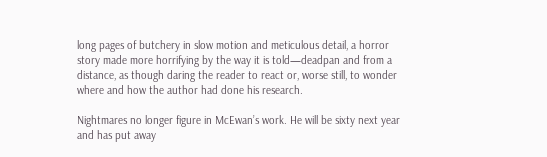long pages of butchery in slow motion and meticulous detail, a horror story made more horrifying by the way it is told—deadpan and from a distance, as though daring the reader to react or, worse still, to wonder where and how the author had done his research.

Nightmares no longer figure in McEwan’s work. He will be sixty next year and has put away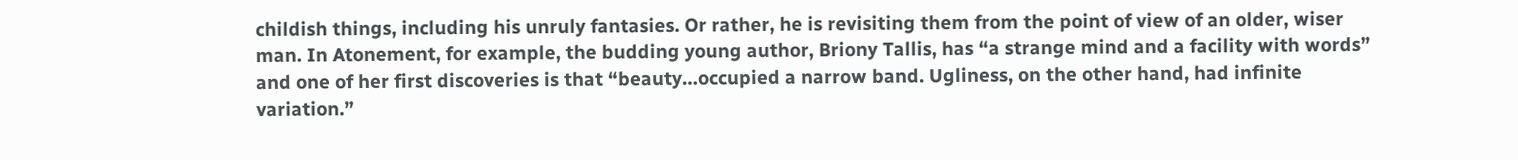childish things, including his unruly fantasies. Or rather, he is revisiting them from the point of view of an older, wiser man. In Atonement, for example, the budding young author, Briony Tallis, has “a strange mind and a facility with words” and one of her first discoveries is that “beauty…occupied a narrow band. Ugliness, on the other hand, had infinite variation.”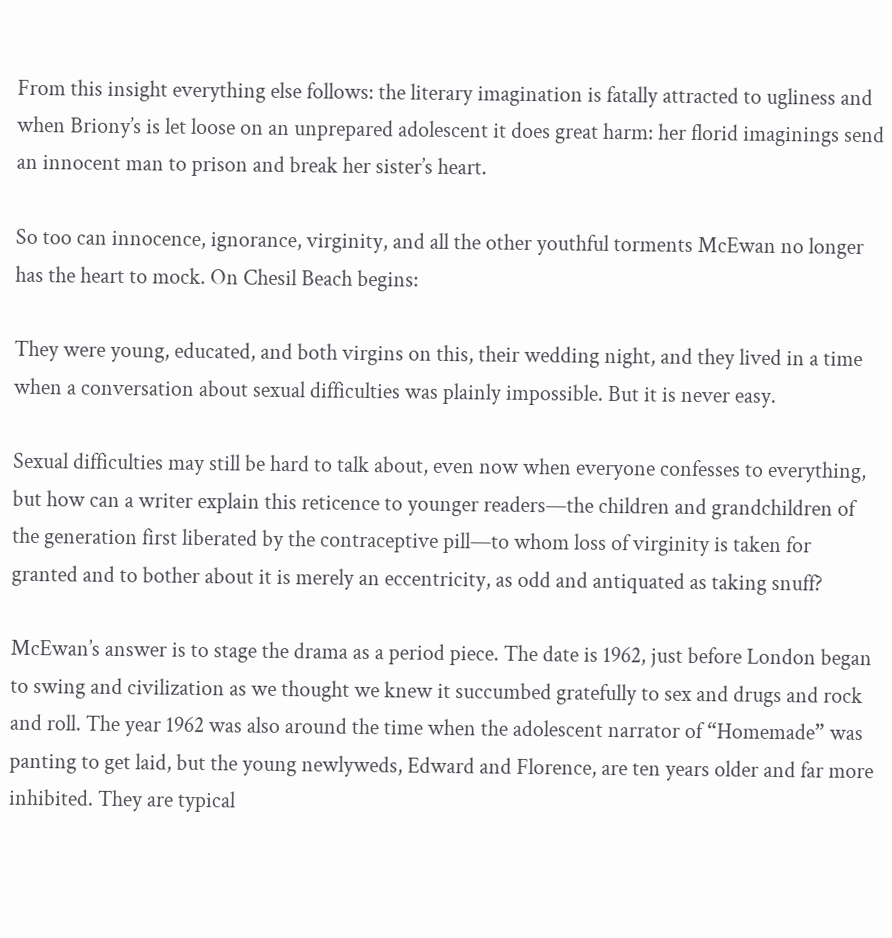From this insight everything else follows: the literary imagination is fatally attracted to ugliness and when Briony’s is let loose on an unprepared adolescent it does great harm: her florid imaginings send an innocent man to prison and break her sister’s heart.

So too can innocence, ignorance, virginity, and all the other youthful torments McEwan no longer has the heart to mock. On Chesil Beach begins:

They were young, educated, and both virgins on this, their wedding night, and they lived in a time when a conversation about sexual difficulties was plainly impossible. But it is never easy.

Sexual difficulties may still be hard to talk about, even now when everyone confesses to everything, but how can a writer explain this reticence to younger readers—the children and grandchildren of the generation first liberated by the contraceptive pill—to whom loss of virginity is taken for granted and to bother about it is merely an eccentricity, as odd and antiquated as taking snuff?

McEwan’s answer is to stage the drama as a period piece. The date is 1962, just before London began to swing and civilization as we thought we knew it succumbed gratefully to sex and drugs and rock and roll. The year 1962 was also around the time when the adolescent narrator of “Homemade” was panting to get laid, but the young newlyweds, Edward and Florence, are ten years older and far more inhibited. They are typical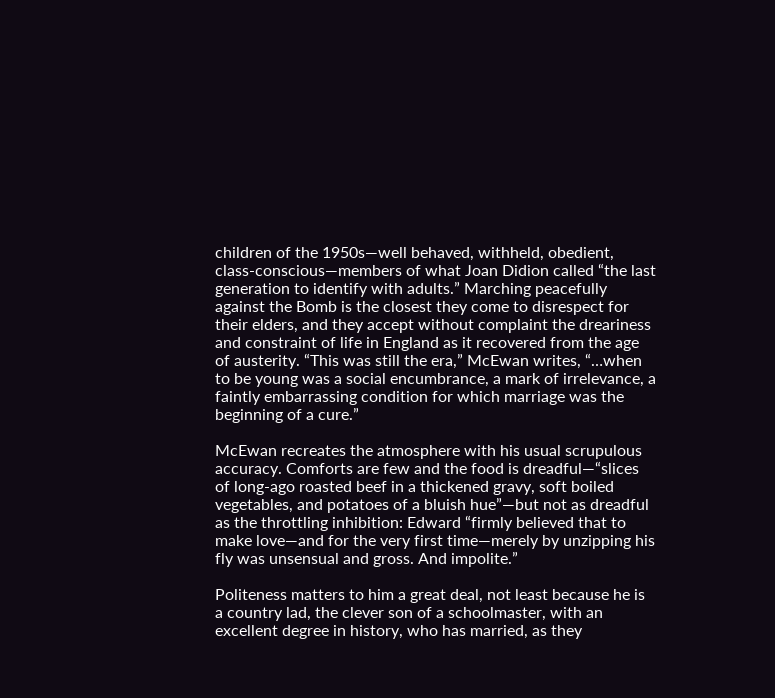children of the 1950s—well behaved, withheld, obedient, class-conscious—members of what Joan Didion called “the last generation to identify with adults.” Marching peacefully against the Bomb is the closest they come to disrespect for their elders, and they accept without complaint the dreariness and constraint of life in England as it recovered from the age of austerity. “This was still the era,” McEwan writes, “…when to be young was a social encumbrance, a mark of irrelevance, a faintly embarrassing condition for which marriage was the beginning of a cure.”

McEwan recreates the atmosphere with his usual scrupulous accuracy. Comforts are few and the food is dreadful—“slices of long-ago roasted beef in a thickened gravy, soft boiled vegetables, and potatoes of a bluish hue”—but not as dreadful as the throttling inhibition: Edward “firmly believed that to make love—and for the very first time—merely by unzipping his fly was unsensual and gross. And impolite.”

Politeness matters to him a great deal, not least because he is a country lad, the clever son of a schoolmaster, with an excellent degree in history, who has married, as they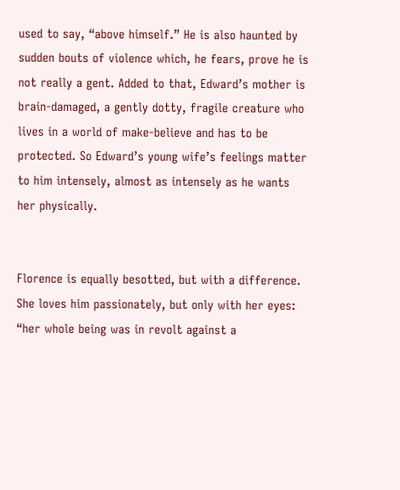used to say, “above himself.” He is also haunted by sudden bouts of violence which, he fears, prove he is not really a gent. Added to that, Edward’s mother is brain-damaged, a gently dotty, fragile creature who lives in a world of make-believe and has to be protected. So Edward’s young wife’s feelings matter to him intensely, almost as intensely as he wants her physically.


Florence is equally besotted, but with a difference. She loves him passionately, but only with her eyes: “her whole being was in revolt against a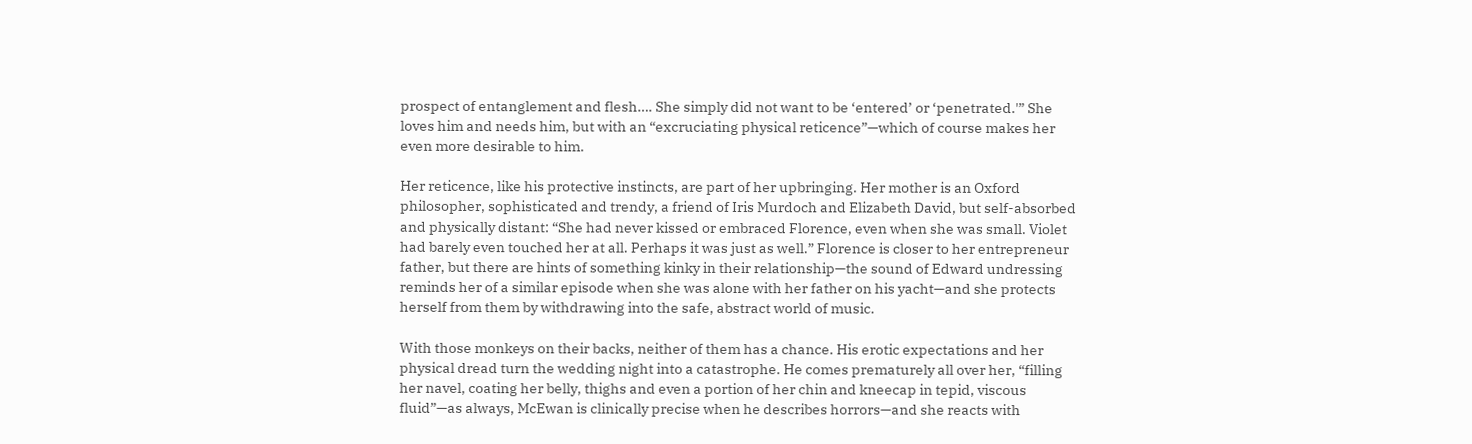prospect of entanglement and flesh…. She simply did not want to be ‘entered’ or ‘penetrated.'” She loves him and needs him, but with an “excruciating physical reticence”—which of course makes her even more desirable to him.

Her reticence, like his protective instincts, are part of her upbringing. Her mother is an Oxford philosopher, sophisticated and trendy, a friend of Iris Murdoch and Elizabeth David, but self-absorbed and physically distant: “She had never kissed or embraced Florence, even when she was small. Violet had barely even touched her at all. Perhaps it was just as well.” Florence is closer to her entrepreneur father, but there are hints of something kinky in their relationship—the sound of Edward undressing reminds her of a similar episode when she was alone with her father on his yacht—and she protects herself from them by withdrawing into the safe, abstract world of music.

With those monkeys on their backs, neither of them has a chance. His erotic expectations and her physical dread turn the wedding night into a catastrophe. He comes prematurely all over her, “filling her navel, coating her belly, thighs and even a portion of her chin and kneecap in tepid, viscous fluid”—as always, McEwan is clinically precise when he describes horrors—and she reacts with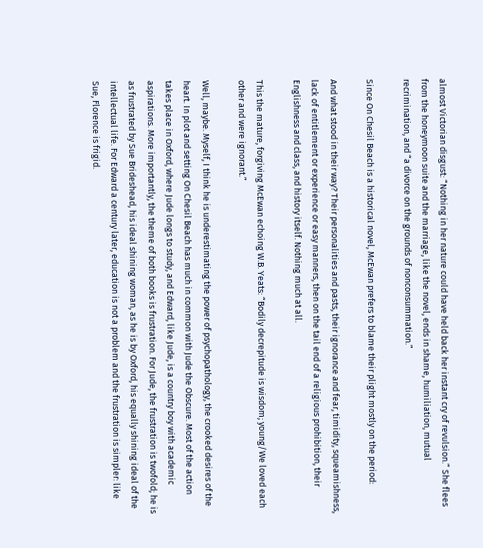almost Victorian disgust: “Nothing in her nature could have held back her instant cry of revulsion.” She flees from the honeymoon suite and the marriage, like the novel, ends in shame, humiliation, mutual recrimination, and “a divorce on the grounds of nonconsummation.”

Since On Chesil Beach is a historical novel, McEwan prefers to blame their plight mostly on the period:

And what stood in their way? Their personalities and pasts, their ignorance and fear, timidity, squeamishness, lack of entitlement or experience or easy manners, then on the tail end of a religious prohibition, their Englishness and class, and history itself. Nothing much at all.

This the mature, forgiving McEwan echoing W.B. Yeats: “Bodily decrepitude is wisdom; young/We loved each other and were ignorant.”

Well, maybe. Myself, I think he is underestimating the power of psychopathology, the crooked desires of the heart. In plot and setting On Chesil Beach has much in common with Jude the Obscure. Most of the action takes place in Oxford, where Jude longs to study, and Edward, like Jude, is a country boy with academic aspirations. More importantly, the theme of both books is frustration. For Jude, the frustration is twofold; he is as frustrated by Sue Brideshead, his ideal shining woman, as he is by Oxford, his equally shining ideal of the intellectual life. For Edward a century later, education is not a problem and the frustration is simpler: like Sue, Florence is frigid.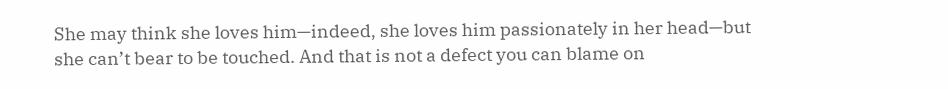She may think she loves him—indeed, she loves him passionately in her head—but she can’t bear to be touched. And that is not a defect you can blame on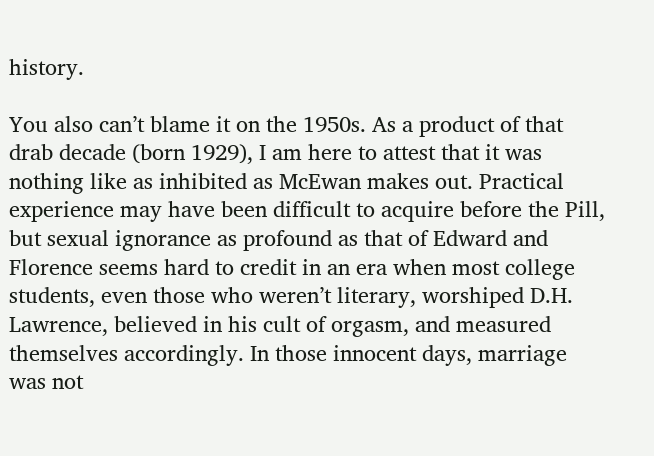history.

You also can’t blame it on the 1950s. As a product of that drab decade (born 1929), I am here to attest that it was nothing like as inhibited as McEwan makes out. Practical experience may have been difficult to acquire before the Pill, but sexual ignorance as profound as that of Edward and Florence seems hard to credit in an era when most college students, even those who weren’t literary, worshiped D.H. Lawrence, believed in his cult of orgasm, and measured themselves accordingly. In those innocent days, marriage was not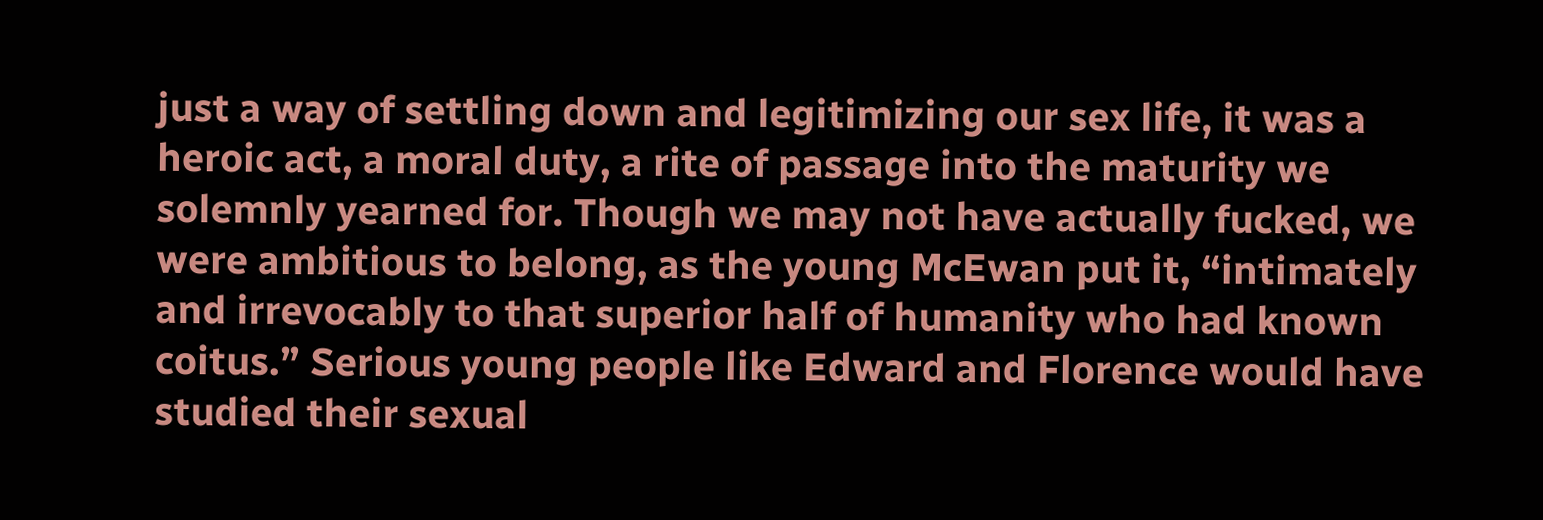just a way of settling down and legitimizing our sex life, it was a heroic act, a moral duty, a rite of passage into the maturity we solemnly yearned for. Though we may not have actually fucked, we were ambitious to belong, as the young McEwan put it, “intimately and irrevocably to that superior half of humanity who had known coitus.” Serious young people like Edward and Florence would have studied their sexual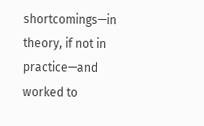shortcomings—in theory, if not in practice—and worked to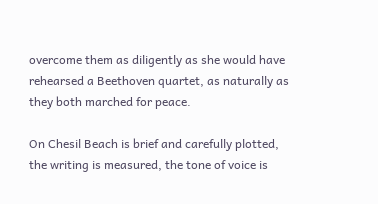overcome them as diligently as she would have rehearsed a Beethoven quartet, as naturally as they both marched for peace.

On Chesil Beach is brief and carefully plotted, the writing is measured, the tone of voice is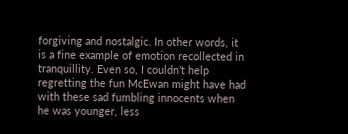forgiving and nostalgic. In other words, it is a fine example of emotion recollected in tranquillity. Even so, I couldn’t help regretting the fun McEwan might have had with these sad fumbling innocents when he was younger, less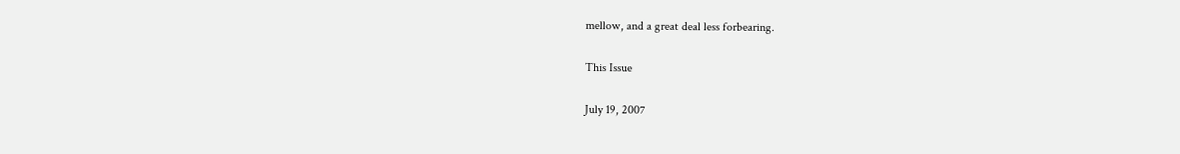mellow, and a great deal less forbearing.

This Issue

July 19, 2007